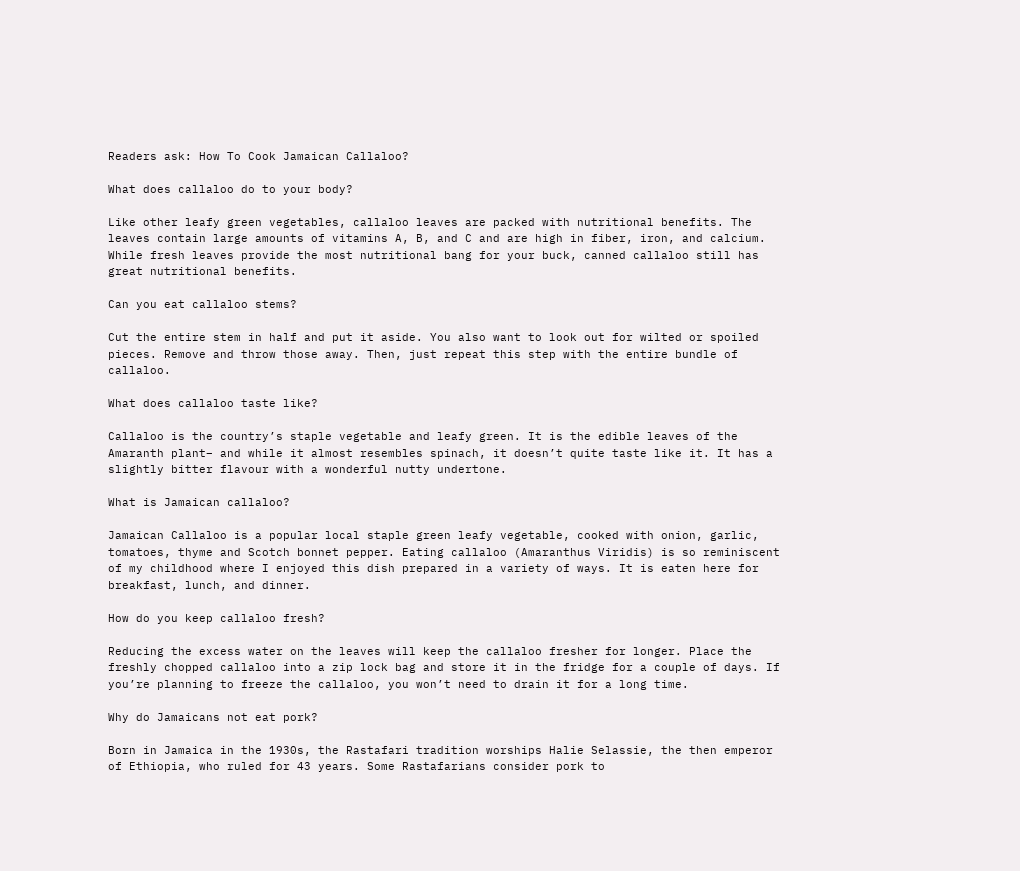Readers ask: How To Cook Jamaican Callaloo?

What does callaloo do to your body?

Like other leafy green vegetables, callaloo leaves are packed with nutritional benefits. The leaves contain large amounts of vitamins A, B, and C and are high in fiber, iron, and calcium. While fresh leaves provide the most nutritional bang for your buck, canned callaloo still has great nutritional benefits.

Can you eat callaloo stems?

Cut the entire stem in half and put it aside. You also want to look out for wilted or spoiled pieces. Remove and throw those away. Then, just repeat this step with the entire bundle of callaloo.

What does callaloo taste like?

Callaloo is the country’s staple vegetable and leafy green. It is the edible leaves of the Amaranth plant– and while it almost resembles spinach, it doesn’t quite taste like it. It has a slightly bitter flavour with a wonderful nutty undertone.

What is Jamaican callaloo?

Jamaican Callaloo is a popular local staple green leafy vegetable, cooked with onion, garlic, tomatoes, thyme and Scotch bonnet pepper. Eating callaloo (Amaranthus Viridis) is so reminiscent of my childhood where I enjoyed this dish prepared in a variety of ways. It is eaten here for breakfast, lunch, and dinner.

How do you keep callaloo fresh?

Reducing the excess water on the leaves will keep the callaloo fresher for longer. Place the freshly chopped callaloo into a zip lock bag and store it in the fridge for a couple of days. If you’re planning to freeze the callaloo, you won’t need to drain it for a long time.

Why do Jamaicans not eat pork?

Born in Jamaica in the 1930s, the Rastafari tradition worships Halie Selassie, the then emperor of Ethiopia, who ruled for 43 years. Some Rastafarians consider pork to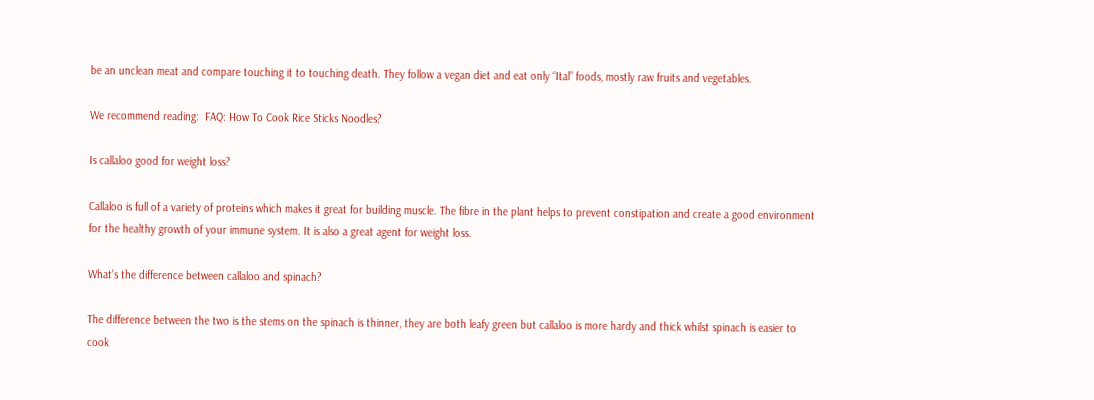be an unclean meat and compare touching it to touching death. They follow a vegan diet and eat only “Ital” foods, mostly raw fruits and vegetables.

We recommend reading:  FAQ: How To Cook Rice Sticks Noodles?

Is callaloo good for weight loss?

Callaloo is full of a variety of proteins which makes it great for building muscle. The fibre in the plant helps to prevent constipation and create a good environment for the healthy growth of your immune system. It is also a great agent for weight loss.

What’s the difference between callaloo and spinach?

The difference between the two is the stems on the spinach is thinner, they are both leafy green but callaloo is more hardy and thick whilst spinach is easier to cook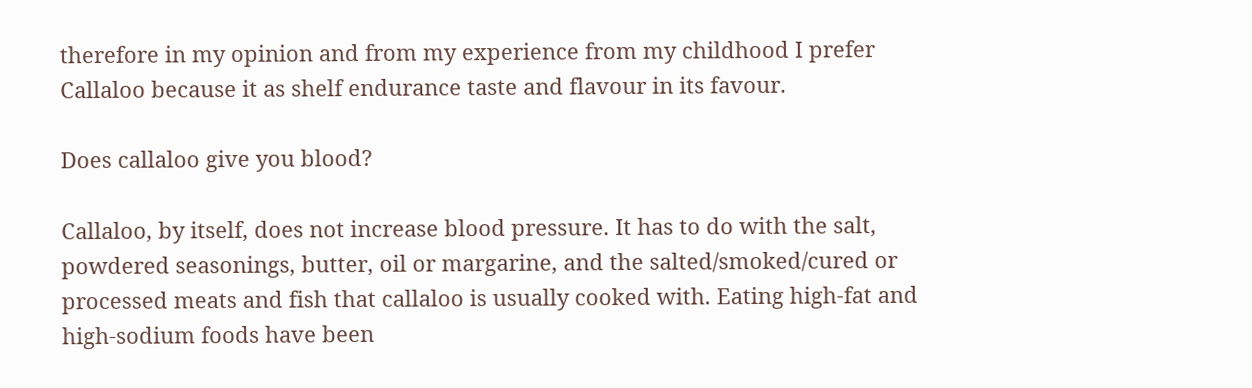therefore in my opinion and from my experience from my childhood I prefer Callaloo because it as shelf endurance taste and flavour in its favour.

Does callaloo give you blood?

Callaloo, by itself, does not increase blood pressure. It has to do with the salt, powdered seasonings, butter, oil or margarine, and the salted/smoked/cured or processed meats and fish that callaloo is usually cooked with. Eating high-fat and high-sodium foods have been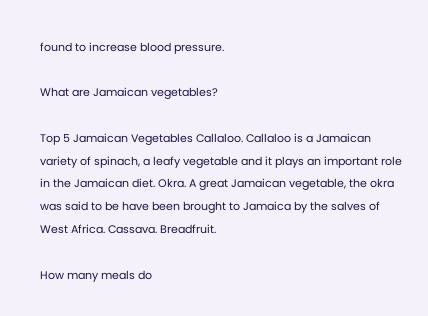found to increase blood pressure.

What are Jamaican vegetables?

Top 5 Jamaican Vegetables Callaloo. Callaloo is a Jamaican variety of spinach, a leafy vegetable and it plays an important role in the Jamaican diet. Okra. A great Jamaican vegetable, the okra was said to be have been brought to Jamaica by the salves of West Africa. Cassava. Breadfruit.

How many meals do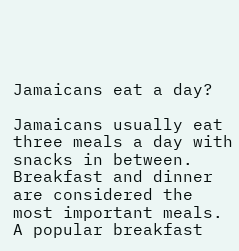Jamaicans eat a day?

Jamaicans usually eat three meals a day with snacks in between. Breakfast and dinner are considered the most important meals. A popular breakfast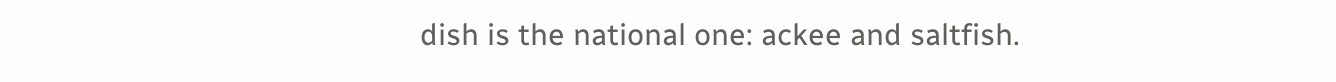dish is the national one: ackee and saltfish.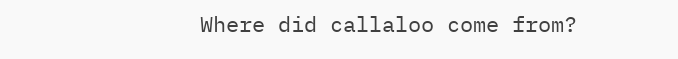Where did callaloo come from?